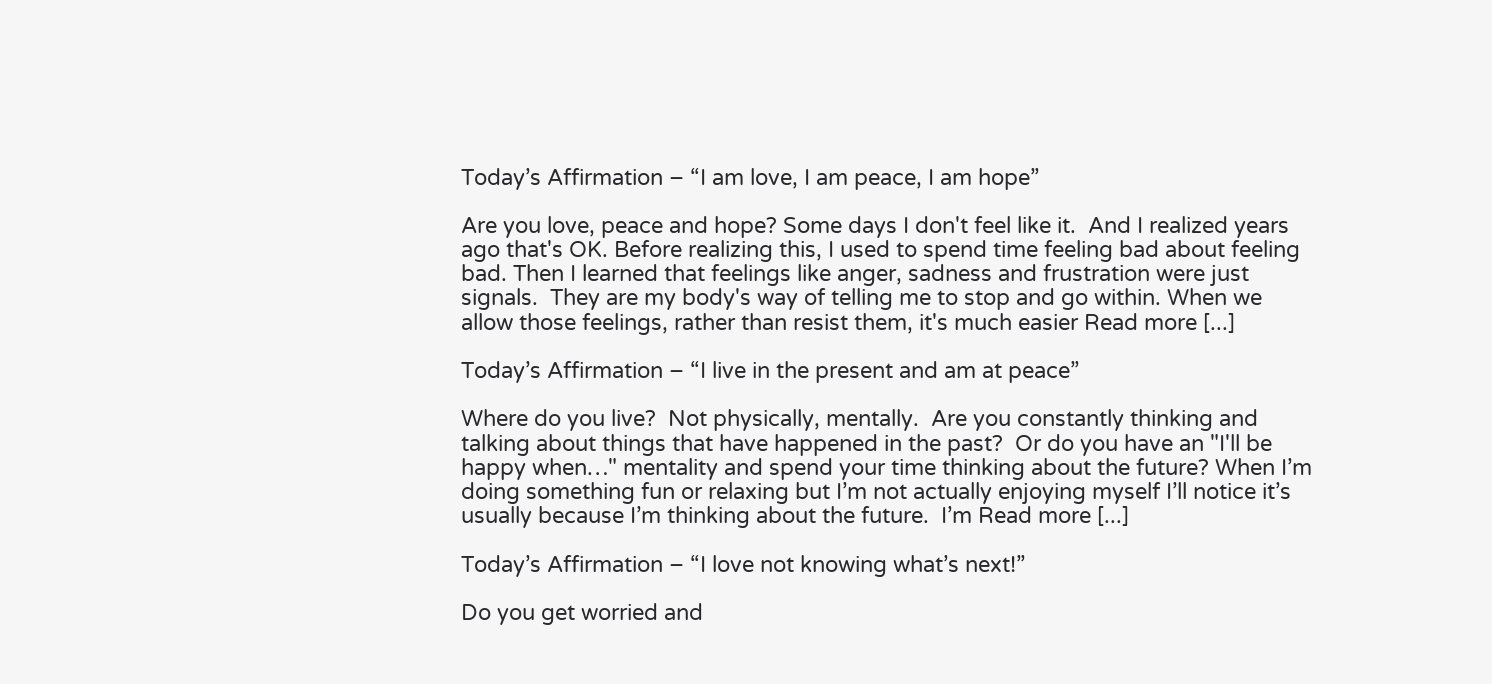Today’s Affirmation – “I am love, I am peace, I am hope”

Are you love, peace and hope? Some days I don't feel like it.  And I realized years ago that's OK. Before realizing this, I used to spend time feeling bad about feeling bad. Then I learned that feelings like anger, sadness and frustration were just signals.  They are my body's way of telling me to stop and go within. When we allow those feelings, rather than resist them, it's much easier Read more [...]

Today’s Affirmation – “I live in the present and am at peace”

Where do you live?  Not physically, mentally.  Are you constantly thinking and talking about things that have happened in the past?  Or do you have an "I'll be happy when…" mentality and spend your time thinking about the future? When I’m doing something fun or relaxing but I’m not actually enjoying myself I’ll notice it’s usually because I’m thinking about the future.  I’m Read more [...]

Today’s Affirmation – “I love not knowing what’s next!”

Do you get worried and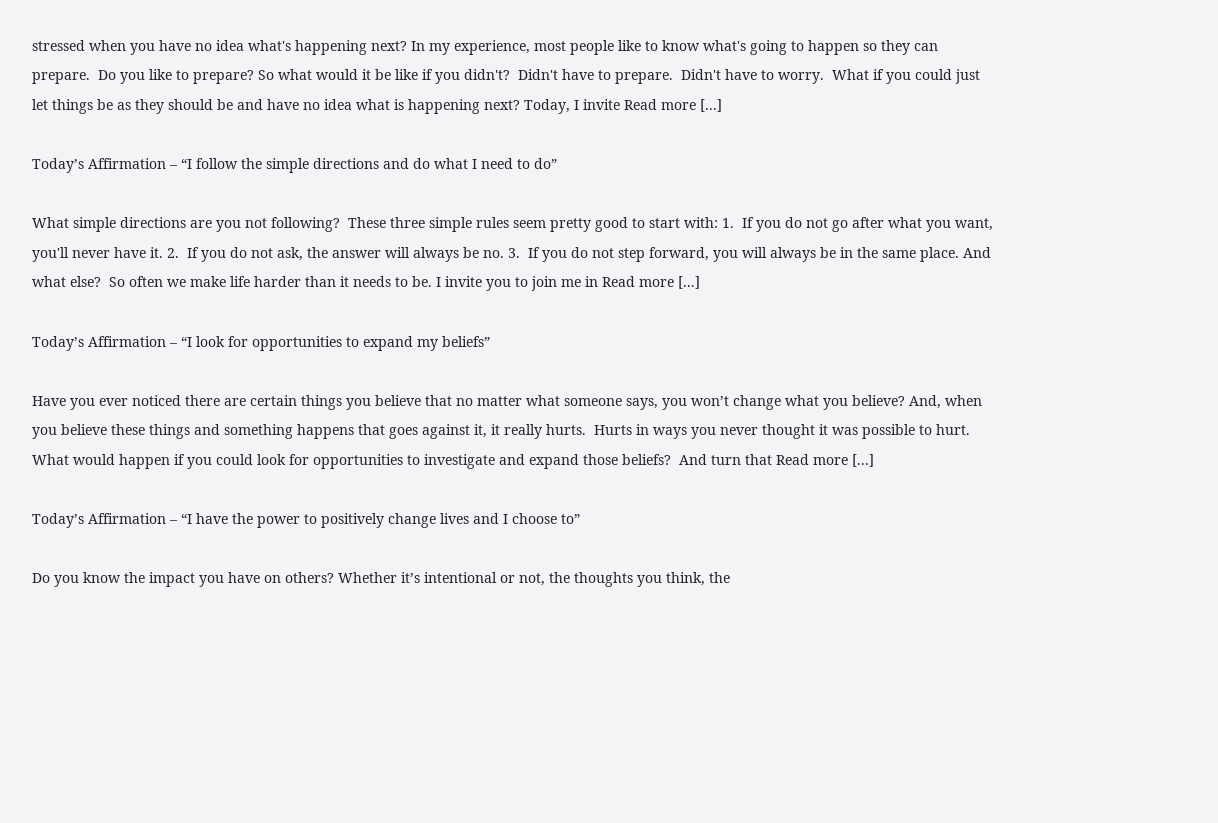stressed when you have no idea what's happening next? In my experience, most people like to know what's going to happen so they can prepare.  Do you like to prepare? So what would it be like if you didn't?  Didn't have to prepare.  Didn't have to worry.  What if you could just let things be as they should be and have no idea what is happening next? Today, I invite Read more [...]

Today’s Affirmation – “I follow the simple directions and do what I need to do”

What simple directions are you not following?  These three simple rules seem pretty good to start with: 1.  If you do not go after what you want, you'll never have it. 2.  If you do not ask, the answer will always be no. 3.  If you do not step forward, you will always be in the same place. And what else?  So often we make life harder than it needs to be. I invite you to join me in Read more [...]

Today’s Affirmation – “I look for opportunities to expand my beliefs”

Have you ever noticed there are certain things you believe that no matter what someone says, you won’t change what you believe? And, when you believe these things and something happens that goes against it, it really hurts.  Hurts in ways you never thought it was possible to hurt.  What would happen if you could look for opportunities to investigate and expand those beliefs?  And turn that Read more [...]

Today’s Affirmation – “I have the power to positively change lives and I choose to”

Do you know the impact you have on others? Whether it’s intentional or not, the thoughts you think, the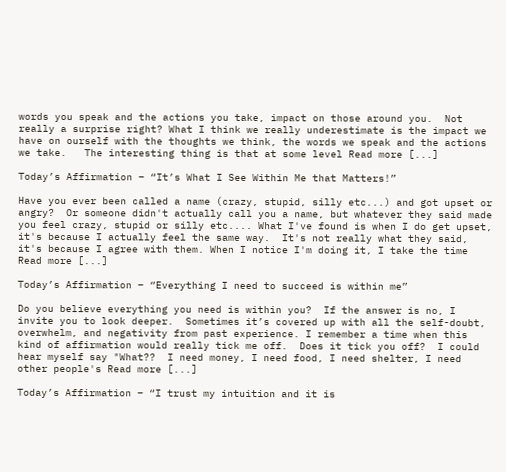words you speak and the actions you take, impact on those around you.  Not really a surprise right? What I think we really underestimate is the impact we have on ourself with the thoughts we think, the words we speak and the actions we take.   The interesting thing is that at some level Read more [...]

Today’s Affirmation – “It’s What I See Within Me that Matters!”

Have you ever been called a name (crazy, stupid, silly etc...) and got upset or angry?  Or someone didn't actually call you a name, but whatever they said made you feel crazy, stupid or silly etc.... What I've found is when I do get upset, it's because I actually feel the same way.  It's not really what they said, it's because I agree with them. When I notice I'm doing it, I take the time Read more [...]

Today’s Affirmation – “Everything I need to succeed is within me”

Do you believe everything you need is within you?  If the answer is no, I invite you to look deeper.  Sometimes it’s covered up with all the self-doubt, overwhelm, and negativity from past experience. I remember a time when this kind of affirmation would really tick me off.  Does it tick you off?  I could hear myself say "What??  I need money, I need food, I need shelter, I need other people's Read more [...]

Today’s Affirmation – “I trust my intuition and it is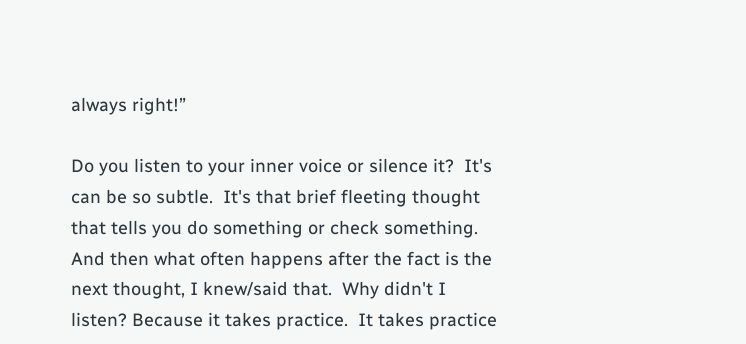always right!”

Do you listen to your inner voice or silence it?  It's can be so subtle.  It's that brief fleeting thought that tells you do something or check something.   And then what often happens after the fact is the next thought, I knew/said that.  Why didn't I listen? Because it takes practice.  It takes practice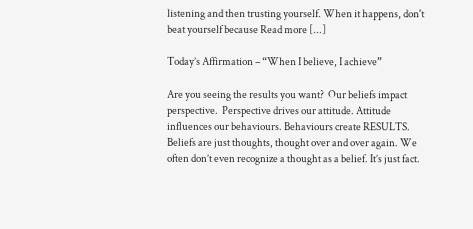listening and then trusting yourself. When it happens, don't beat yourself because Read more [...]

Today’s Affirmation – “When I believe, I achieve”

Are you seeing the results you want?  Our beliefs impact perspective.  Perspective drives our attitude. Attitude influences our behaviours. Behaviours create RESULTS. Beliefs are just thoughts, thought over and over again. We often don’t even recognize a thought as a belief. It’s just fact.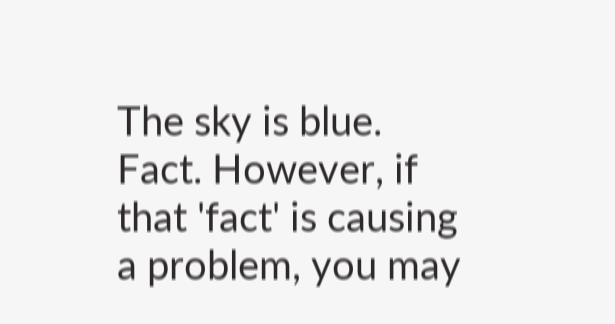The sky is blue.  Fact. However, if that 'fact' is causing a problem, you may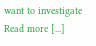want to investigate Read more [...]